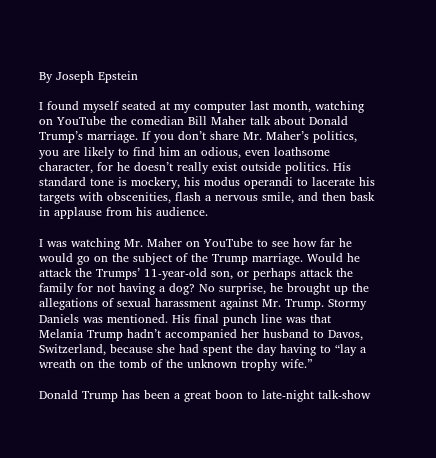By Joseph Epstein

I found myself seated at my computer last month, watching on YouTube the comedian Bill Maher talk about Donald Trump’s marriage. If you don’t share Mr. Maher’s politics, you are likely to find him an odious, even loathsome character, for he doesn’t really exist outside politics. His standard tone is mockery, his modus operandi to lacerate his targets with obscenities, flash a nervous smile, and then bask in applause from his audience.

I was watching Mr. Maher on YouTube to see how far he would go on the subject of the Trump marriage. Would he attack the Trumps’ 11-year-old son, or perhaps attack the family for not having a dog? No surprise, he brought up the allegations of sexual harassment against Mr. Trump. Stormy Daniels was mentioned. His final punch line was that Melania Trump hadn’t accompanied her husband to Davos, Switzerland, because she had spent the day having to “lay a wreath on the tomb of the unknown trophy wife.”

Donald Trump has been a great boon to late-night talk-show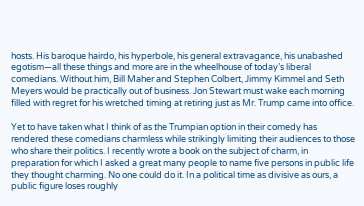hosts. His baroque hairdo, his hyperbole, his general extravagance, his unabashed egotism—all these things and more are in the wheelhouse of today’s liberal comedians. Without him, Bill Maher and Stephen Colbert, Jimmy Kimmel and Seth Meyers would be practically out of business. Jon Stewart must wake each morning filled with regret for his wretched timing at retiring just as Mr. Trump came into office.

Yet to have taken what I think of as the Trumpian option in their comedy has rendered these comedians charmless while strikingly limiting their audiences to those who share their politics. I recently wrote a book on the subject of charm, in preparation for which I asked a great many people to name five persons in public life they thought charming. No one could do it. In a political time as divisive as ours, a public figure loses roughly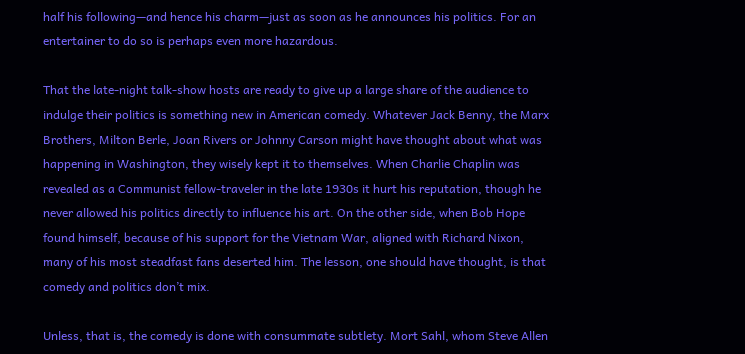half his following—and hence his charm—just as soon as he announces his politics. For an entertainer to do so is perhaps even more hazardous.

That the late-night talk-show hosts are ready to give up a large share of the audience to indulge their politics is something new in American comedy. Whatever Jack Benny, the Marx Brothers, Milton Berle, Joan Rivers or Johnny Carson might have thought about what was happening in Washington, they wisely kept it to themselves. When Charlie Chaplin was revealed as a Communist fellow-traveler in the late 1930s it hurt his reputation, though he never allowed his politics directly to influence his art. On the other side, when Bob Hope found himself, because of his support for the Vietnam War, aligned with Richard Nixon, many of his most steadfast fans deserted him. The lesson, one should have thought, is that comedy and politics don’t mix.

Unless, that is, the comedy is done with consummate subtlety. Mort Sahl, whom Steve Allen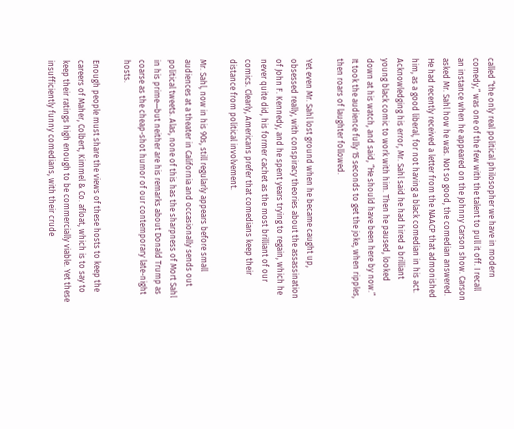called “the only real political philosopher we have in modern comedy,” was one of the few with the talent to pull it off. I recall an instance when he appeared on the Johnny Carson show. Carson asked Mr. Sahl how he was. Not so good, the comedian answered. He had recently received a letter from the NAACP that admonished him, as a good liberal, for not having a black comedian in his act. Acknowledging his error, Mr. Sahl said he had hired a brilliant young black comic to work with him. Then he paused, looked down at his watch, and said, “He should have been here by now.” It took the audience fully 15 seconds to get the joke, when ripples, then roars of laughter followed.

Yet even Mr. Sahl lost ground when he became caught up, obsessed really, with conspiracy theories about the assassination of John F. Kennedy, and he spent years trying to regain, which he never quite did, his former cachet as the most brilliant of our comics. Clearly, Americans prefer that comedians keep their distance from political involvement.

Mr. Sahl, now in his 90s, still regularly appears before small audiences at a theater in California and occasionally sends out political tweets. Alas, none of this has the sharpness of Mort Sahl in his prime—but neither are his remarks about Donald Trump as coarse as the cheap-shot humor of our contemporary late-night hosts.

Enough people must share the views of these hosts to keep the careers of Maher, Colbert, Kimmel & Co. afloat, which is to say to keep their ratings high enough to be commercially viable. Yet these insufficiently funny comedians, with their crude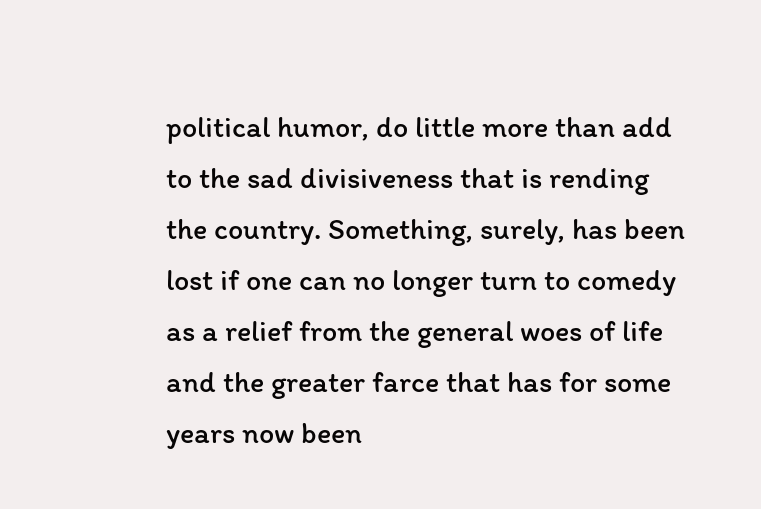political humor, do little more than add to the sad divisiveness that is rending the country. Something, surely, has been lost if one can no longer turn to comedy as a relief from the general woes of life and the greater farce that has for some years now been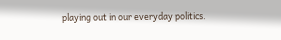playing out in our everyday politics.